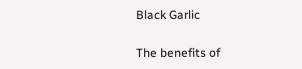Black Garlic

The benefits of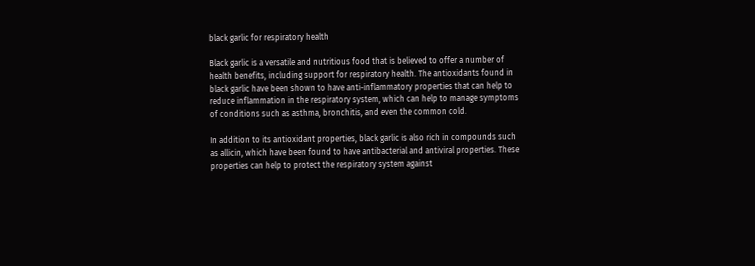black garlic for respiratory health

Black garlic is a versatile and nutritious food that is believed to offer a number of health benefits, including support for respiratory health. The antioxidants found in black garlic have been shown to have anti-inflammatory properties that can help to reduce inflammation in the respiratory system, which can help to manage symptoms of conditions such as asthma, bronchitis, and even the common cold.

In addition to its antioxidant properties, black garlic is also rich in compounds such as allicin, which have been found to have antibacterial and antiviral properties. These properties can help to protect the respiratory system against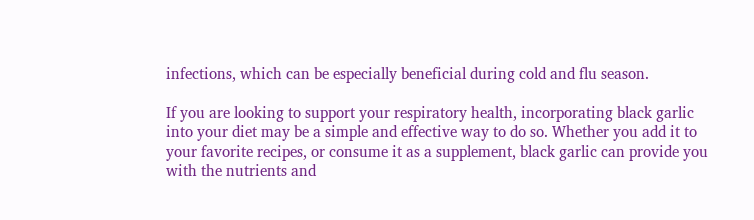infections, which can be especially beneficial during cold and flu season.

If you are looking to support your respiratory health, incorporating black garlic into your diet may be a simple and effective way to do so. Whether you add it to your favorite recipes, or consume it as a supplement, black garlic can provide you with the nutrients and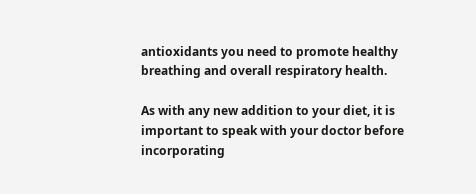antioxidants you need to promote healthy breathing and overall respiratory health.

As with any new addition to your diet, it is important to speak with your doctor before incorporating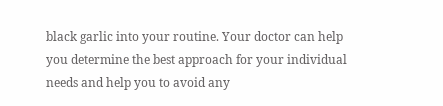black garlic into your routine. Your doctor can help you determine the best approach for your individual needs and help you to avoid any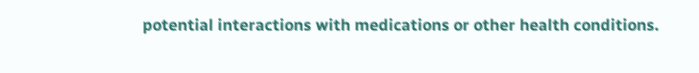potential interactions with medications or other health conditions.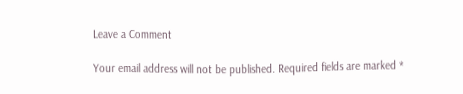Leave a Comment

Your email address will not be published. Required fields are marked *